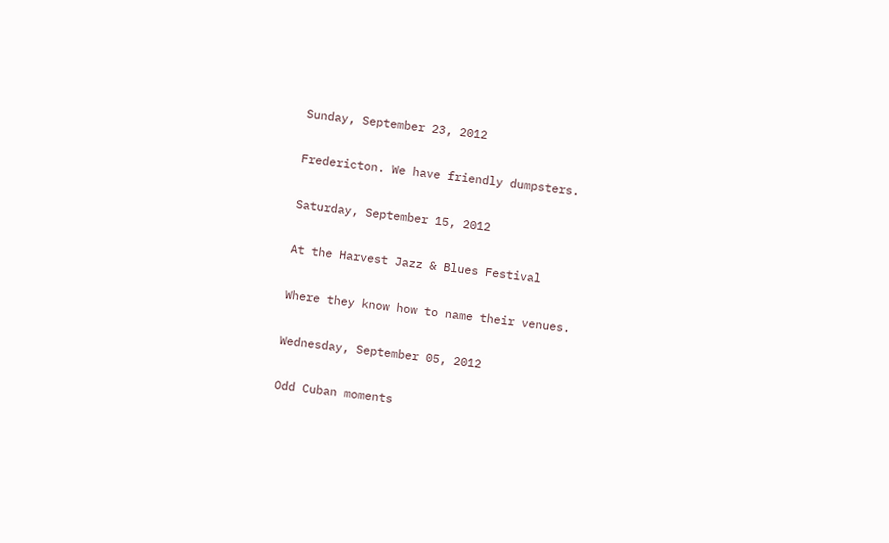Sunday, September 23, 2012

Fredericton. We have friendly dumpsters.

Saturday, September 15, 2012

At the Harvest Jazz & Blues Festival

Where they know how to name their venues.

Wednesday, September 05, 2012

Odd Cuban moments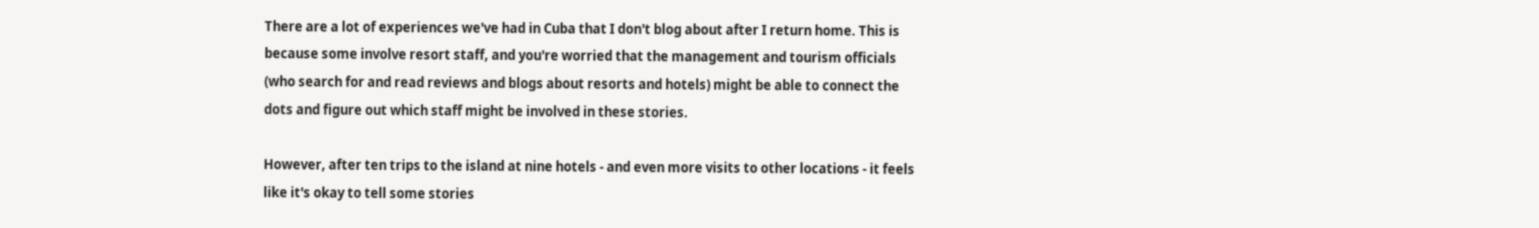There are a lot of experiences we've had in Cuba that I don't blog about after I return home. This is because some involve resort staff, and you're worried that the management and tourism officials (who search for and read reviews and blogs about resorts and hotels) might be able to connect the dots and figure out which staff might be involved in these stories.

However, after ten trips to the island at nine hotels - and even more visits to other locations - it feels like it's okay to tell some stories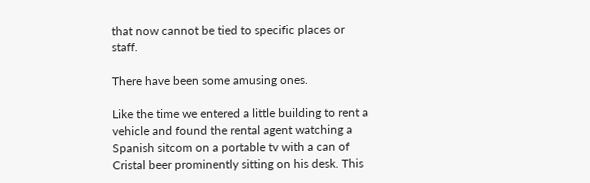that now cannot be tied to specific places or staff.

There have been some amusing ones.

Like the time we entered a little building to rent a vehicle and found the rental agent watching a Spanish sitcom on a portable tv with a can of Cristal beer prominently sitting on his desk. This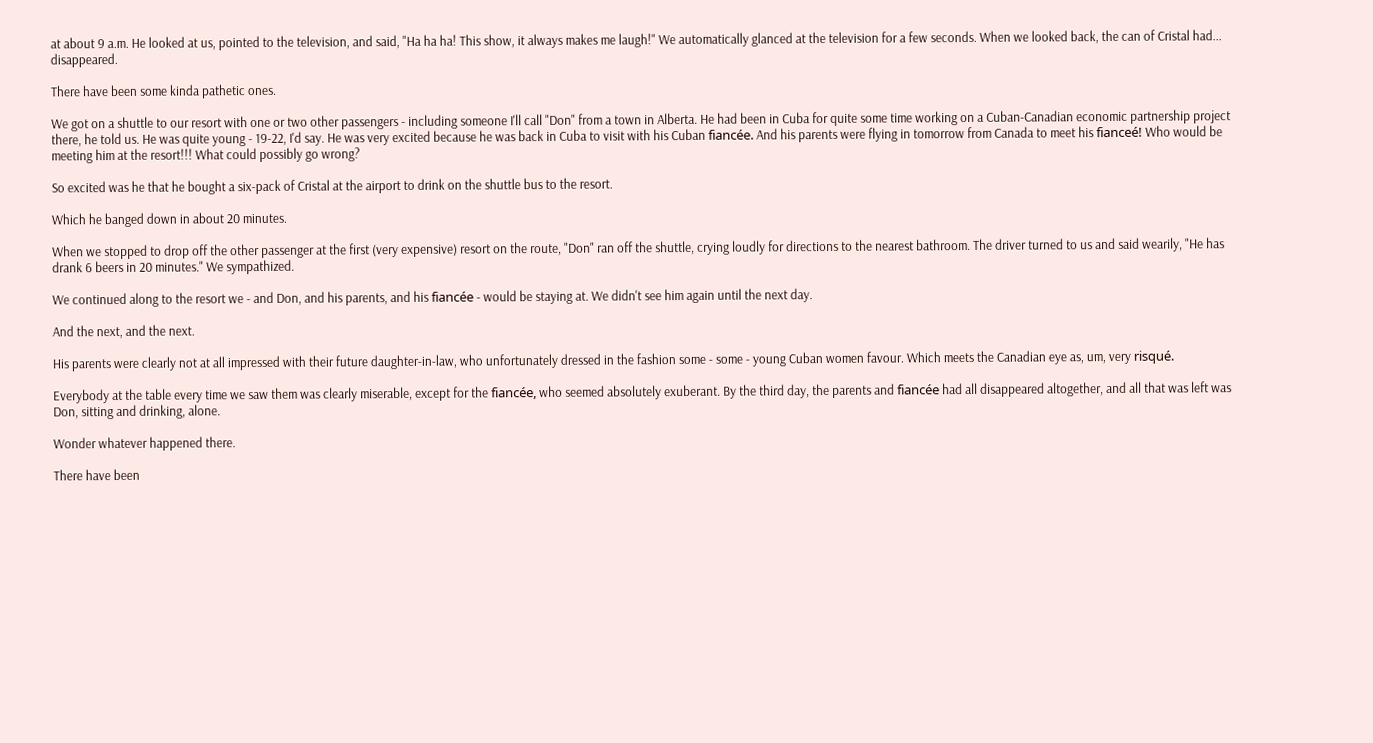at about 9 a.m. He looked at us, pointed to the television, and said, "Ha ha ha! This show, it always makes me laugh!" We automatically glanced at the television for a few seconds. When we looked back, the can of Cristal had... disappeared.

There have been some kinda pathetic ones.

We got on a shuttle to our resort with one or two other passengers - including someone I'll call "Don" from a town in Alberta. He had been in Cuba for quite some time working on a Cuban-Canadian economic partnership project there, he told us. He was quite young - 19-22, I'd say. He was very excited because he was back in Cuba to visit with his Cuban fiancée. And his parents were flying in tomorrow from Canada to meet his fianceé! Who would be meeting him at the resort!!! What could possibly go wrong?

So excited was he that he bought a six-pack of Cristal at the airport to drink on the shuttle bus to the resort.

Which he banged down in about 20 minutes.

When we stopped to drop off the other passenger at the first (very expensive) resort on the route, "Don" ran off the shuttle, crying loudly for directions to the nearest bathroom. The driver turned to us and said wearily, "He has drank 6 beers in 20 minutes." We sympathized.

We continued along to the resort we - and Don, and his parents, and his fiancée - would be staying at. We didn't see him again until the next day.

And the next, and the next.

His parents were clearly not at all impressed with their future daughter-in-law, who unfortunately dressed in the fashion some - some - young Cuban women favour. Which meets the Canadian eye as, um, very risqué.

Everybody at the table every time we saw them was clearly miserable, except for the fiancée, who seemed absolutely exuberant. By the third day, the parents and fiancée had all disappeared altogether, and all that was left was Don, sitting and drinking, alone.

Wonder whatever happened there.

There have been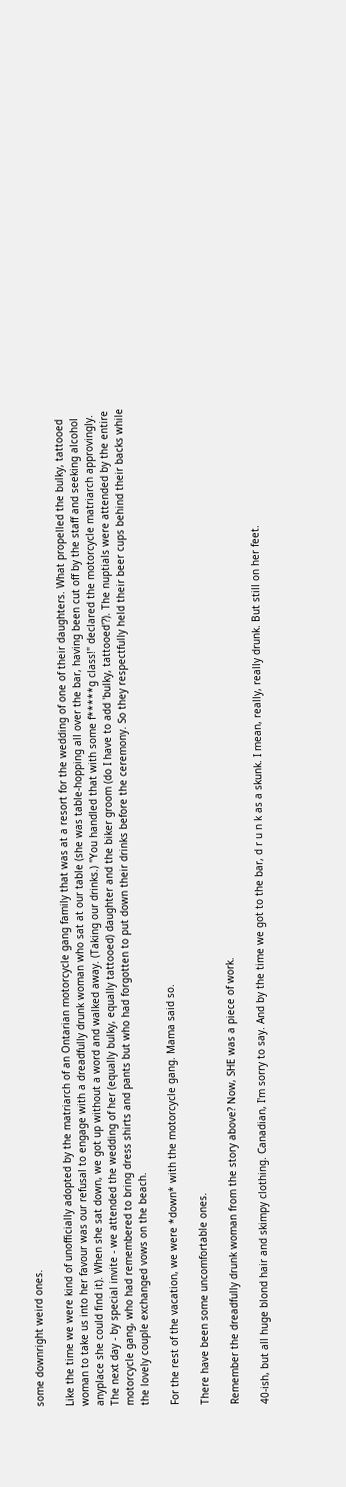some downright weird ones.

Like the time we were kind of unofficially adopted by the matriarch of an Ontarian motorcycle gang family that was at a resort for the wedding of one of their daughters. What propelled the bulky, tattooed woman to take us into her favour was our refusal to engage with a dreadfully drunk woman who sat at our table (she was table-hopping all over the bar, having been cut off by the staff and seeking alcohol anyplace she could find it). When she sat down, we got up without a word and walked away. (Taking our drinks.) "You handled that with some f*****g class!" declared the motorcycle matriarch approvingly. The next day - by special invite - we attended the wedding of her (equally bulky, equally tattooed) daughter and the biker groom (do I have to add 'bulky, tattooed'?). The nuptials were attended by the entire motorcycle gang, who had remembered to bring dress shirts and pants but who had forgotten to put down their drinks before the ceremony. So they respectfully held their beer cups behind their backs while the lovely couple exchanged vows on the beach.

For the rest of the vacation, we were *down* with the motorcycle gang. Mama said so.

There have been some uncomfortable ones.

Remember the dreadfully drunk woman from the story above? Now, SHE was a piece of work.

40-ish, but all huge blond hair and skimpy clothing. Canadian, I'm sorry to say. And by the time we got to the bar, d r u n k as a skunk. I mean, really, really drunk. But still on her feet.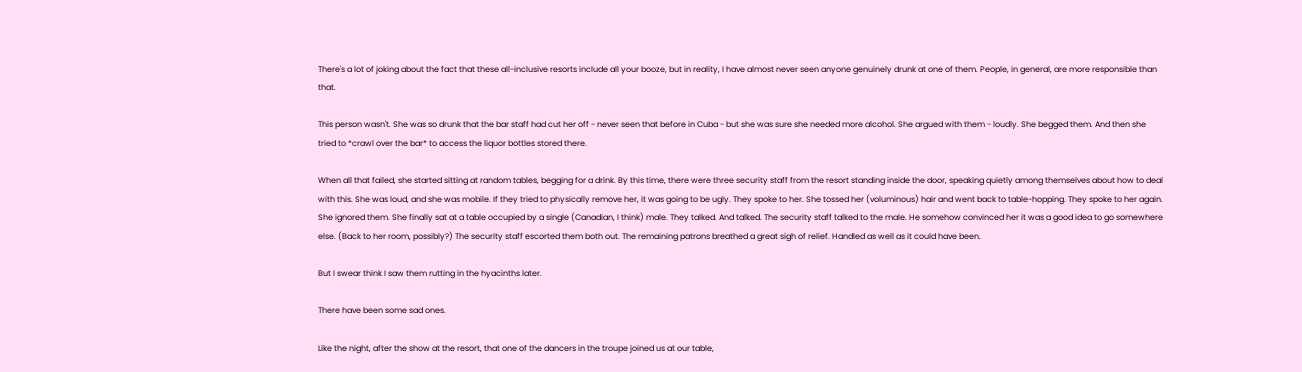There's a lot of joking about the fact that these all-inclusive resorts include all your booze, but in reality, I have almost never seen anyone genuinely drunk at one of them. People, in general, are more responsible than that.

This person wasn't. She was so drunk that the bar staff had cut her off - never seen that before in Cuba - but she was sure she needed more alcohol. She argued with them - loudly. She begged them. And then she tried to *crawl over the bar* to access the liquor bottles stored there.

When all that failed, she started sitting at random tables, begging for a drink. By this time, there were three security staff from the resort standing inside the door, speaking quietly among themselves about how to deal with this. She was loud, and she was mobile. If they tried to physically remove her, it was going to be ugly. They spoke to her. She tossed her (voluminous) hair and went back to table-hopping. They spoke to her again. She ignored them. She finally sat at a table occupied by a single (Canadian, I think) male. They talked. And talked. The security staff talked to the male. He somehow convinced her it was a good idea to go somewhere else. (Back to her room, possibly?) The security staff escorted them both out. The remaining patrons breathed a great sigh of relief. Handled as well as it could have been.

But I swear think I saw them rutting in the hyacinths later.

There have been some sad ones.

Like the night, after the show at the resort, that one of the dancers in the troupe joined us at our table,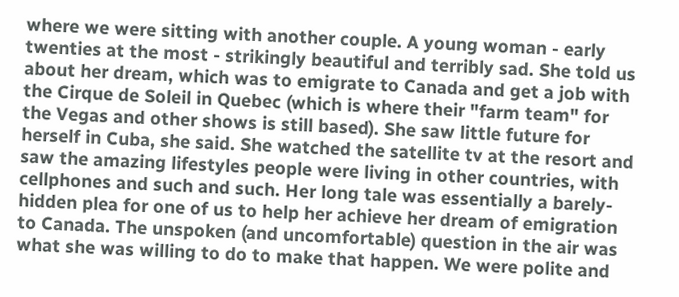where we were sitting with another couple. A young woman - early twenties at the most - strikingly beautiful and terribly sad. She told us about her dream, which was to emigrate to Canada and get a job with the Cirque de Soleil in Quebec (which is where their "farm team" for the Vegas and other shows is still based). She saw little future for herself in Cuba, she said. She watched the satellite tv at the resort and saw the amazing lifestyles people were living in other countries, with cellphones and such and such. Her long tale was essentially a barely-hidden plea for one of us to help her achieve her dream of emigration to Canada. The unspoken (and uncomfortable) question in the air was what she was willing to do to make that happen. We were polite and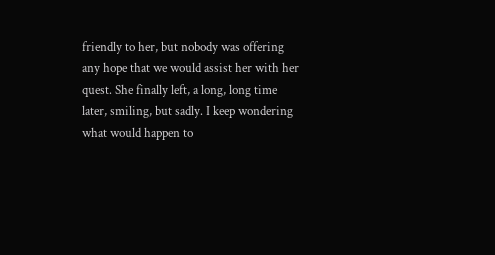friendly to her, but nobody was offering any hope that we would assist her with her quest. She finally left, a long, long time later, smiling, but sadly. I keep wondering what would happen to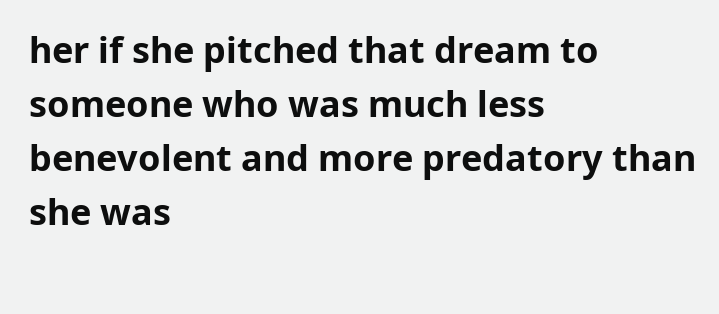her if she pitched that dream to someone who was much less benevolent and more predatory than she was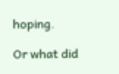hoping.

Or what did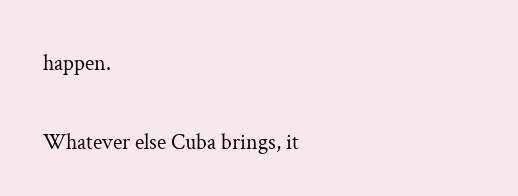happen.

Whatever else Cuba brings, it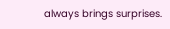always brings surprises.